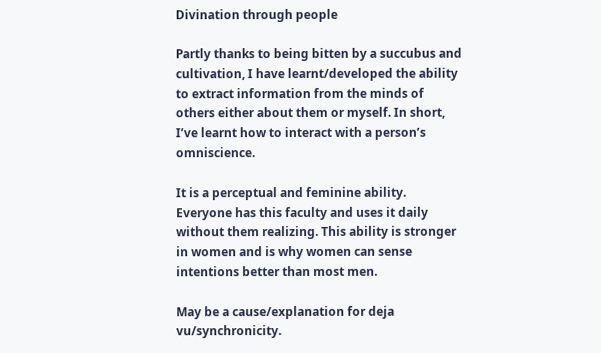Divination through people

Partly thanks to being bitten by a succubus and cultivation, I have learnt/developed the ability to extract information from the minds of others either about them or myself. In short, I’ve learnt how to interact with a person’s omniscience.

It is a perceptual and feminine ability. Everyone has this faculty and uses it daily without them realizing. This ability is stronger in women and is why women can sense intentions better than most men.

May be a cause/explanation for deja vu/synchronicity.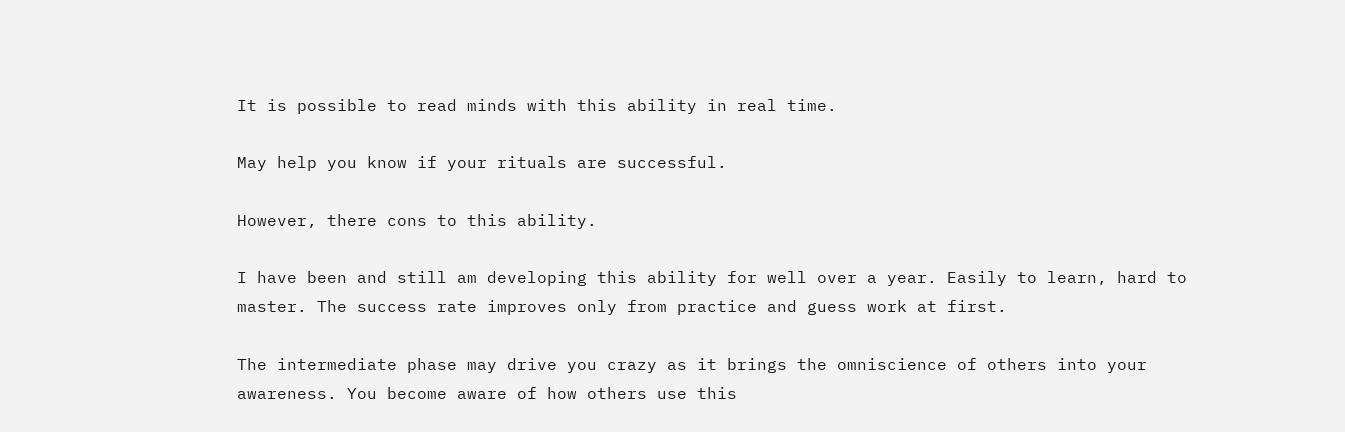It is possible to read minds with this ability in real time.

May help you know if your rituals are successful.

However, there cons to this ability.

I have been and still am developing this ability for well over a year. Easily to learn, hard to master. The success rate improves only from practice and guess work at first.

The intermediate phase may drive you crazy as it brings the omniscience of others into your awareness. You become aware of how others use this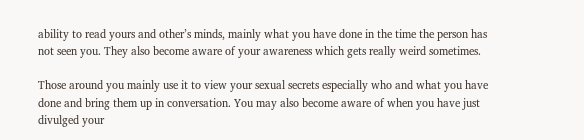ability to read yours and other’s minds, mainly what you have done in the time the person has not seen you. They also become aware of your awareness which gets really weird sometimes.

Those around you mainly use it to view your sexual secrets especially who and what you have done and bring them up in conversation. You may also become aware of when you have just divulged your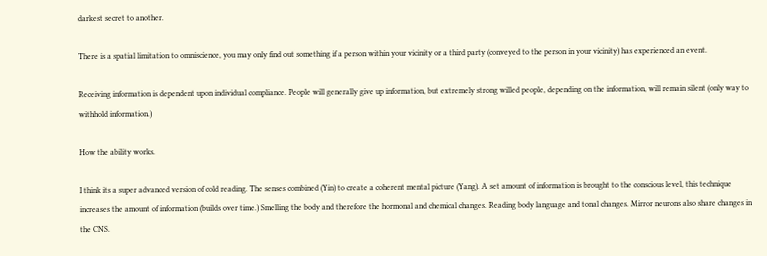darkest secret to another.

There is a spatial limitation to omniscience, you may only find out something if a person within your vicinity or a third party (conveyed to the person in your vicinity) has experienced an event.

Receiving information is dependent upon individual compliance. People will generally give up information, but extremely strong willed people, depending on the information, will remain silent (only way to withhold information.)

How the ability works.

I think its a super advanced version of cold reading. The senses combined (Yin) to create a coherent mental picture (Yang). A set amount of information is brought to the conscious level, this technique increases the amount of information (builds over time.) Smelling the body and therefore the hormonal and chemical changes. Reading body language and tonal changes. Mirror neurons also share changes in the CNS.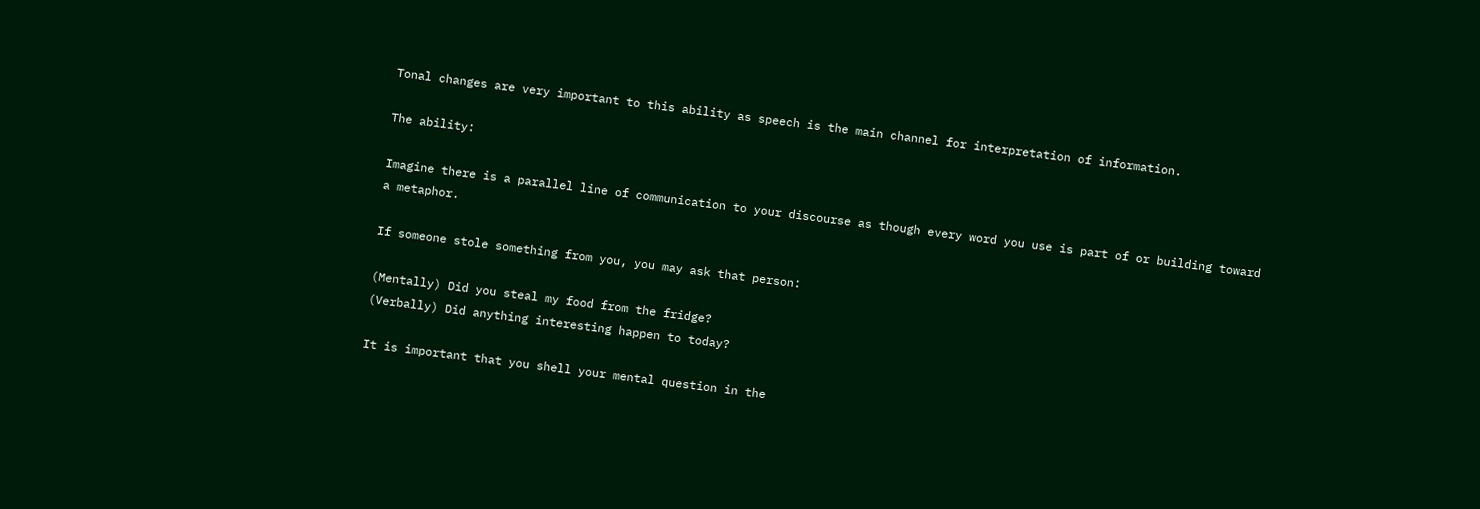Tonal changes are very important to this ability as speech is the main channel for interpretation of information.

The ability:

Imagine there is a parallel line of communication to your discourse as though every word you use is part of or building toward a metaphor.

If someone stole something from you, you may ask that person:

(Mentally) Did you steal my food from the fridge?
(Verbally) Did anything interesting happen to today?

It is important that you shell your mental question in the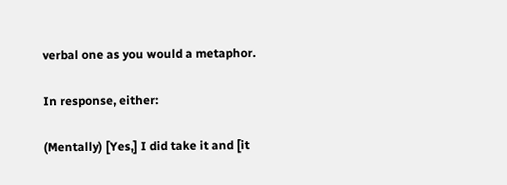verbal one as you would a metaphor.

In response, either:

(Mentally) [Yes,] I did take it and [it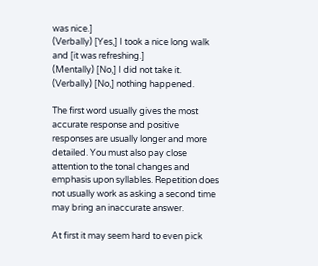was nice.]
(Verbally) [Yes,] I took a nice long walk and [it was refreshing.]
(Mentally) [No,] I did not take it.
(Verbally) [No,] nothing happened.

The first word usually gives the most accurate response and positive responses are usually longer and more detailed. You must also pay close attention to the tonal changes and emphasis upon syllables. Repetition does not usually work as asking a second time may bring an inaccurate answer.

At first it may seem hard to even pick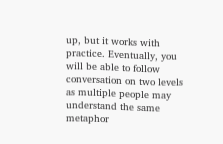up, but it works with practice. Eventually, you will be able to follow conversation on two levels as multiple people may understand the same metaphor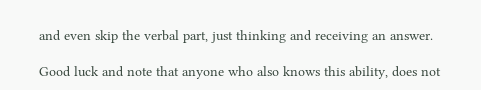and even skip the verbal part, just thinking and receiving an answer.

Good luck and note that anyone who also knows this ability, does not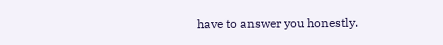have to answer you honestly.